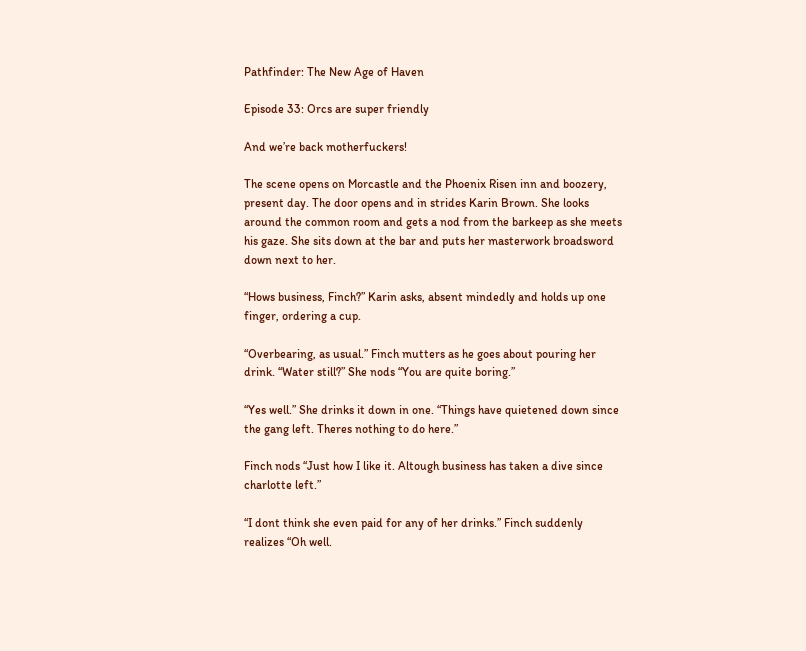Pathfinder: The New Age of Haven

Episode 33: Orcs are super friendly

And we’re back motherfuckers!

The scene opens on Morcastle and the Phoenix Risen inn and boozery, present day. The door opens and in strides Karin Brown. She looks around the common room and gets a nod from the barkeep as she meets his gaze. She sits down at the bar and puts her masterwork broadsword down next to her.

“Hows business, Finch?” Karin asks, absent mindedly and holds up one finger, ordering a cup.

“Overbearing, as usual.” Finch mutters as he goes about pouring her drink. “Water still?” She nods “You are quite boring.”

“Yes well.” She drinks it down in one. “Things have quietened down since the gang left. Theres nothing to do here.”

Finch nods “Just how I like it. Altough business has taken a dive since charlotte left.”

“I dont think she even paid for any of her drinks.” Finch suddenly realizes “Oh well.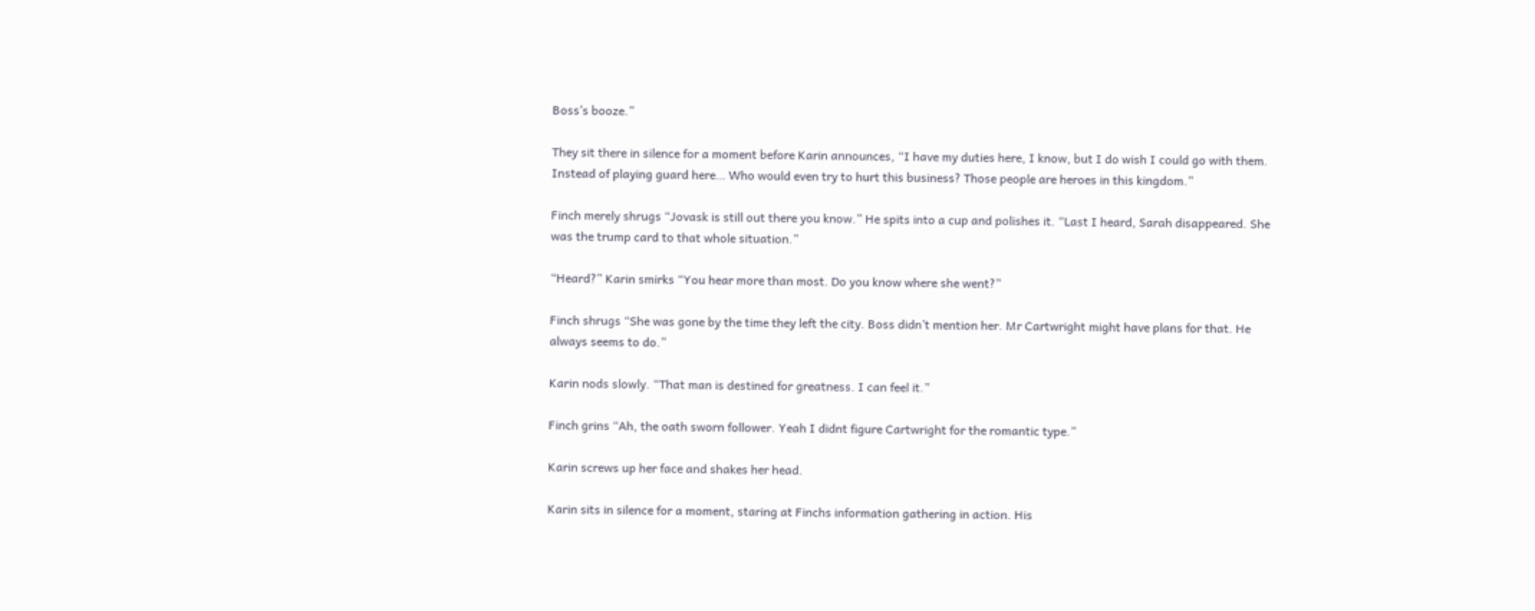Boss’s booze.”

They sit there in silence for a moment before Karin announces, “I have my duties here, I know, but I do wish I could go with them. Instead of playing guard here… Who would even try to hurt this business? Those people are heroes in this kingdom.”

Finch merely shrugs “Jovask is still out there you know.” He spits into a cup and polishes it. “Last I heard, Sarah disappeared. She was the trump card to that whole situation.”

“Heard?” Karin smirks “You hear more than most. Do you know where she went?”

Finch shrugs “She was gone by the time they left the city. Boss didn’t mention her. Mr Cartwright might have plans for that. He always seems to do.”

Karin nods slowly. “That man is destined for greatness. I can feel it.”

Finch grins “Ah, the oath sworn follower. Yeah I didnt figure Cartwright for the romantic type.”

Karin screws up her face and shakes her head.

Karin sits in silence for a moment, staring at Finchs information gathering in action. His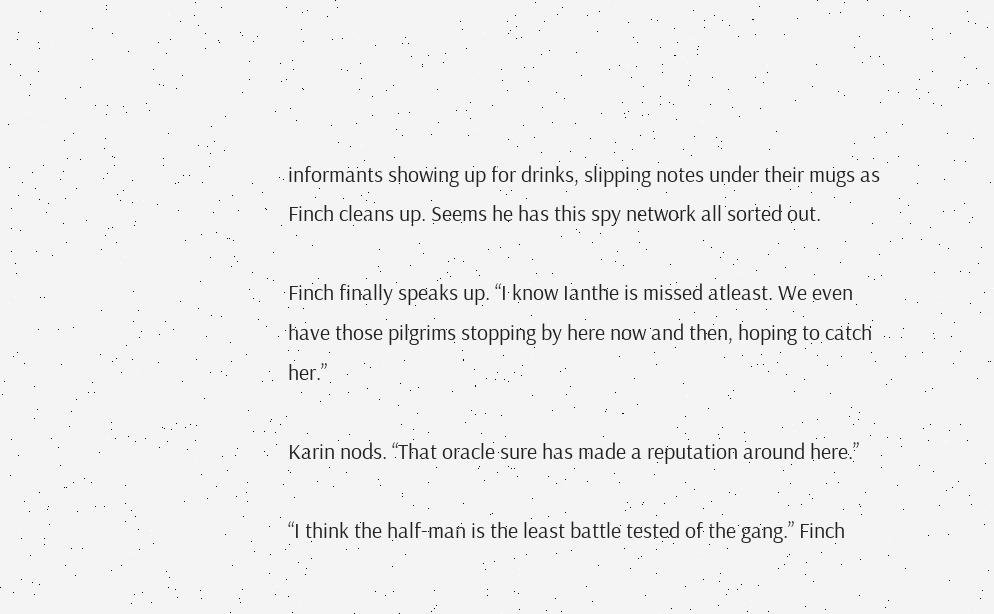informants showing up for drinks, slipping notes under their mugs as Finch cleans up. Seems he has this spy network all sorted out.

Finch finally speaks up. “I know Ianthe is missed atleast. We even have those pilgrims stopping by here now and then, hoping to catch her.”

Karin nods. “That oracle sure has made a reputation around here.”

“I think the half-man is the least battle tested of the gang.” Finch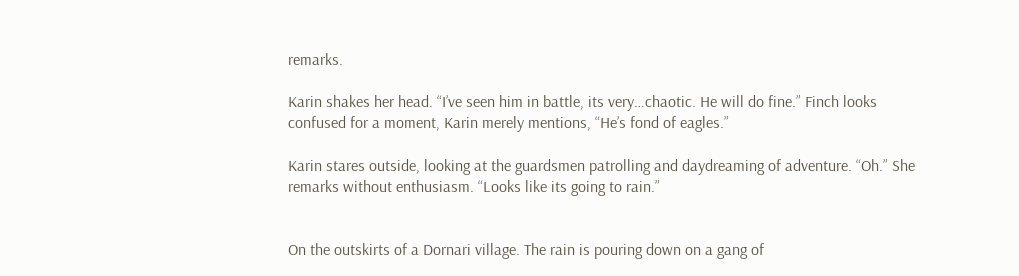remarks.

Karin shakes her head. “I’ve seen him in battle, its very…chaotic. He will do fine.” Finch looks confused for a moment, Karin merely mentions, “He’s fond of eagles.”

Karin stares outside, looking at the guardsmen patrolling and daydreaming of adventure. “Oh.” She remarks without enthusiasm. “Looks like its going to rain.”


On the outskirts of a Dornari village. The rain is pouring down on a gang of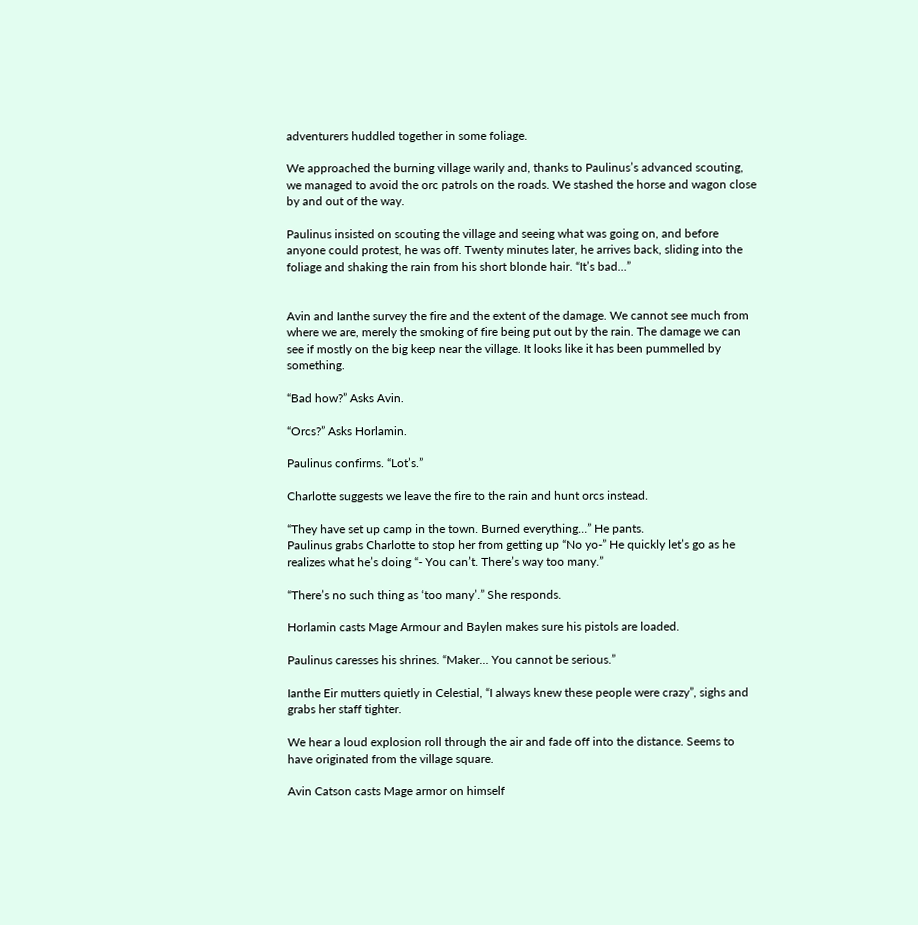adventurers huddled together in some foliage.

We approached the burning village warily and, thanks to Paulinus’s advanced scouting, we managed to avoid the orc patrols on the roads. We stashed the horse and wagon close by and out of the way.

Paulinus insisted on scouting the village and seeing what was going on, and before anyone could protest, he was off. Twenty minutes later, he arrives back, sliding into the foliage and shaking the rain from his short blonde hair. “It’s bad…”


Avin and Ianthe survey the fire and the extent of the damage. We cannot see much from where we are, merely the smoking of fire being put out by the rain. The damage we can see if mostly on the big keep near the village. It looks like it has been pummelled by something.

“Bad how?” Asks Avin.

“Orcs?” Asks Horlamin.

Paulinus confirms. “Lot’s.”

Charlotte suggests we leave the fire to the rain and hunt orcs instead.

“They have set up camp in the town. Burned everything…” He pants.
Paulinus grabs Charlotte to stop her from getting up “No yo-” He quickly let’s go as he realizes what he’s doing “- You can’t. There’s way too many.”

“There’s no such thing as ‘too many’.” She responds.

Horlamin casts Mage Armour and Baylen makes sure his pistols are loaded.

Paulinus caresses his shrines. “Maker… You cannot be serious.”

Ianthe Eir mutters quietly in Celestial, “I always knew these people were crazy”, sighs and grabs her staff tighter.

We hear a loud explosion roll through the air and fade off into the distance. Seems to have originated from the village square.

Avin Catson casts Mage armor on himself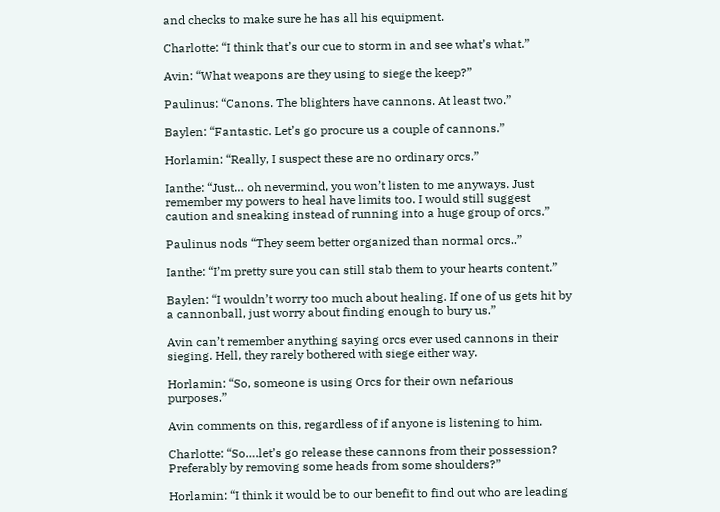and checks to make sure he has all his equipment.

Charlotte: “I think that’s our cue to storm in and see what’s what.”

Avin: “What weapons are they using to siege the keep?”

Paulinus: “Canons. The blighters have cannons. At least two.”

Baylen: “Fantastic. Let’s go procure us a couple of cannons.”

Horlamin: “Really, I suspect these are no ordinary orcs.”

Ianthe: “Just… oh nevermind, you won’t listen to me anyways. Just remember my powers to heal have limits too. I would still suggest caution and sneaking instead of running into a huge group of orcs.”

Paulinus nods “They seem better organized than normal orcs..”

Ianthe: “I’m pretty sure you can still stab them to your hearts content.”

Baylen: “I wouldn’t worry too much about healing. If one of us gets hit by a cannonball, just worry about finding enough to bury us.”

Avin can’t remember anything saying orcs ever used cannons in their sieging. Hell, they rarely bothered with siege either way.

Horlamin: “So, someone is using Orcs for their own nefarious purposes.”

Avin comments on this, regardless of if anyone is listening to him.

Charlotte: “So….let’s go release these cannons from their possession? Preferably by removing some heads from some shoulders?”

Horlamin: “I think it would be to our benefit to find out who are leading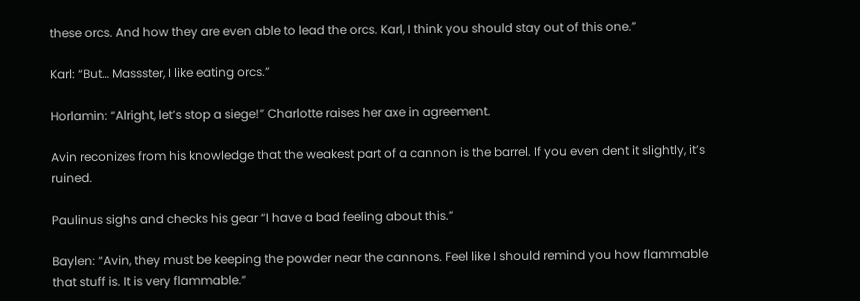these orcs. And how they are even able to lead the orcs. Karl, I think you should stay out of this one.”

Karl: “But… Massster, I like eating orcs.”

Horlamin: “Alright, let’s stop a siege!” Charlotte raises her axe in agreement.

Avin reconizes from his knowledge that the weakest part of a cannon is the barrel. If you even dent it slightly, it’s ruined.

Paulinus sighs and checks his gear “I have a bad feeling about this.”

Baylen: “Avin, they must be keeping the powder near the cannons. Feel like I should remind you how flammable that stuff is. It is very flammable.”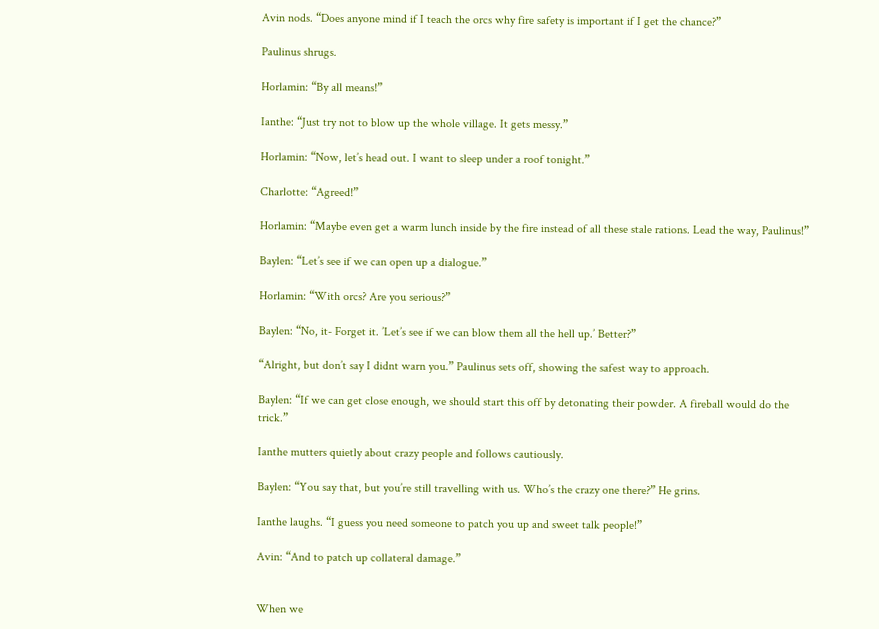Avin nods. “Does anyone mind if I teach the orcs why fire safety is important if I get the chance?”

Paulinus shrugs.

Horlamin: “By all means!”

Ianthe: “Just try not to blow up the whole village. It gets messy.”

Horlamin: “Now, let’s head out. I want to sleep under a roof tonight.”

Charlotte: “Agreed!”

Horlamin: “Maybe even get a warm lunch inside by the fire instead of all these stale rations. Lead the way, Paulinus!”

Baylen: “Let’s see if we can open up a dialogue.”

Horlamin: “With orcs? Are you serious?”

Baylen: “No, it- Forget it. ’Let’s see if we can blow them all the hell up.’ Better?”

“Alright, but don’t say I didnt warn you.” Paulinus sets off, showing the safest way to approach.

Baylen: “If we can get close enough, we should start this off by detonating their powder. A fireball would do the trick.”

Ianthe mutters quietly about crazy people and follows cautiously.

Baylen: “You say that, but you’re still travelling with us. Who’s the crazy one there?” He grins.

Ianthe laughs. “I guess you need someone to patch you up and sweet talk people!”

Avin: “And to patch up collateral damage.”


When we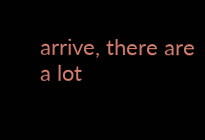arrive, there are a lot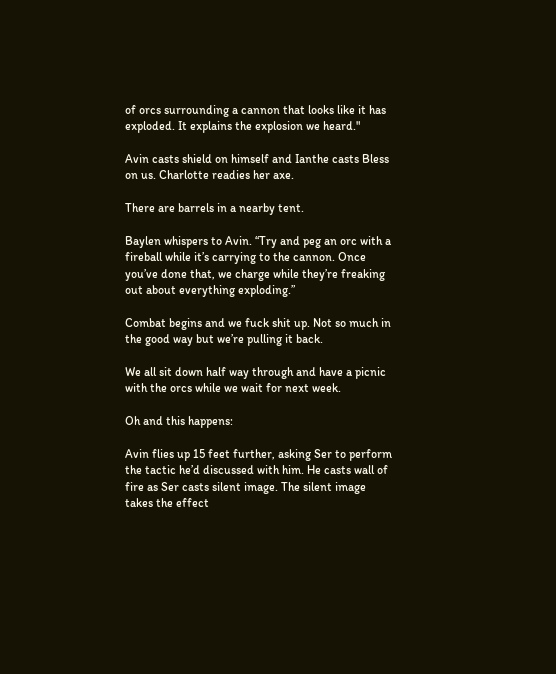of orcs surrounding a cannon that looks like it has exploded. It explains the explosion we heard."

Avin casts shield on himself and Ianthe casts Bless on us. Charlotte readies her axe.

There are barrels in a nearby tent.

Baylen whispers to Avin. “Try and peg an orc with a fireball while it’s carrying to the cannon. Once you’ve done that, we charge while they’re freaking out about everything exploding.”

Combat begins and we fuck shit up. Not so much in the good way but we’re pulling it back.

We all sit down half way through and have a picnic with the orcs while we wait for next week.

Oh and this happens:

Avin flies up 15 feet further, asking Ser to perform the tactic he’d discussed with him. He casts wall of fire as Ser casts silent image. The silent image takes the effect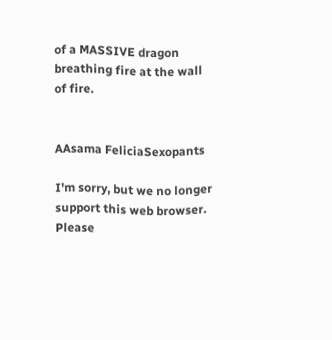of a MASSIVE dragon breathing fire at the wall of fire.


AAsama FeliciaSexopants

I'm sorry, but we no longer support this web browser. Please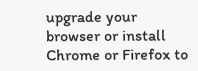upgrade your browser or install Chrome or Firefox to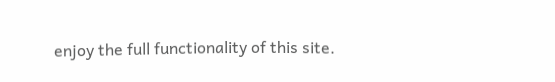enjoy the full functionality of this site.